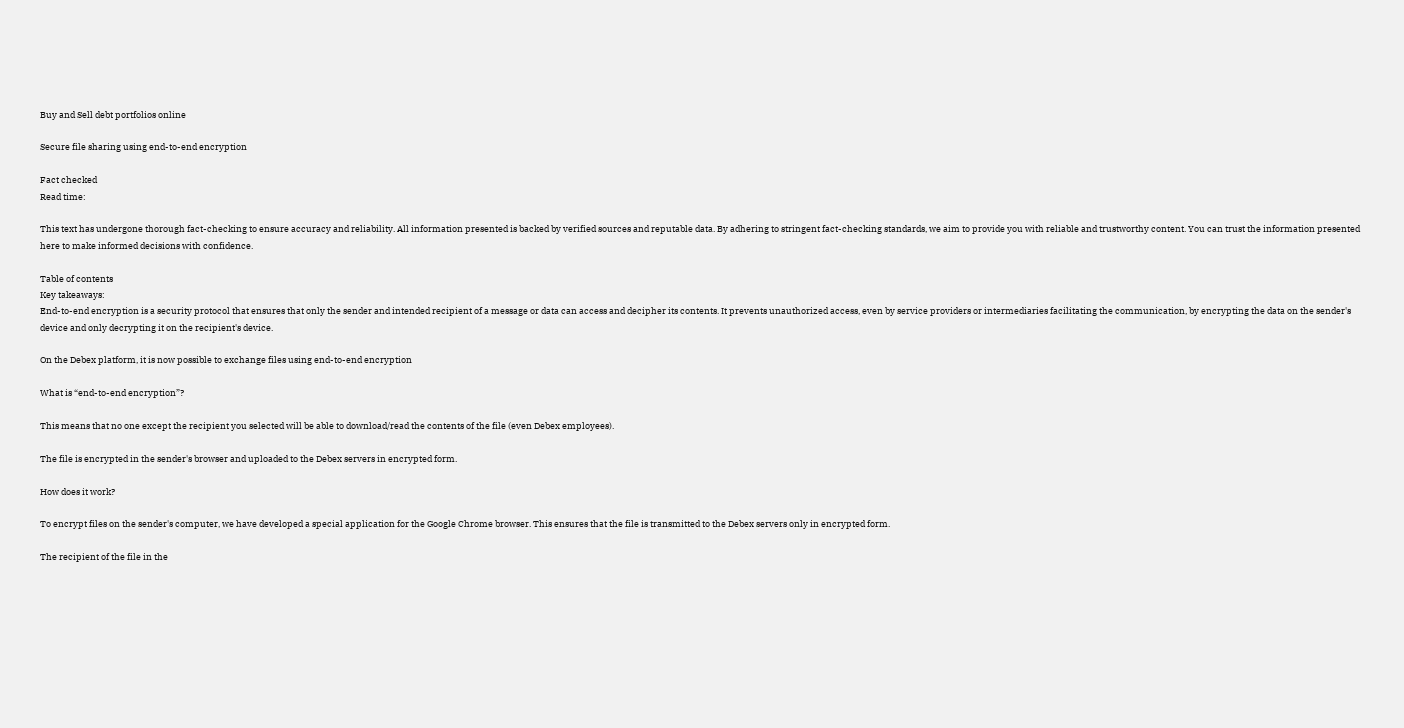Buy and Sell debt portfolios online

Secure file sharing using end-to-end encryption

Fact checked
Read time:

This text has undergone thorough fact-checking to ensure accuracy and reliability. All information presented is backed by verified sources and reputable data. By adhering to stringent fact-checking standards, we aim to provide you with reliable and trustworthy content. You can trust the information presented here to make informed decisions with confidence.

Table of contents
Key takeaways:
End-to-end encryption is a security protocol that ensures that only the sender and intended recipient of a message or data can access and decipher its contents. It prevents unauthorized access, even by service providers or intermediaries facilitating the communication, by encrypting the data on the sender's device and only decrypting it on the recipient's device.

On the Debex platform, it is now possible to exchange files using end-to-end encryption

What is “end-to-end encryption”?

This means that no one except the recipient you selected will be able to download/read the contents of the file (even Debex employees).

The file is encrypted in the sender's browser and uploaded to the Debex servers in encrypted form.

How does it work?

To encrypt files on the sender's computer, we have developed a special application for the Google Chrome browser. This ensures that the file is transmitted to the Debex servers only in encrypted form.

The recipient of the file in the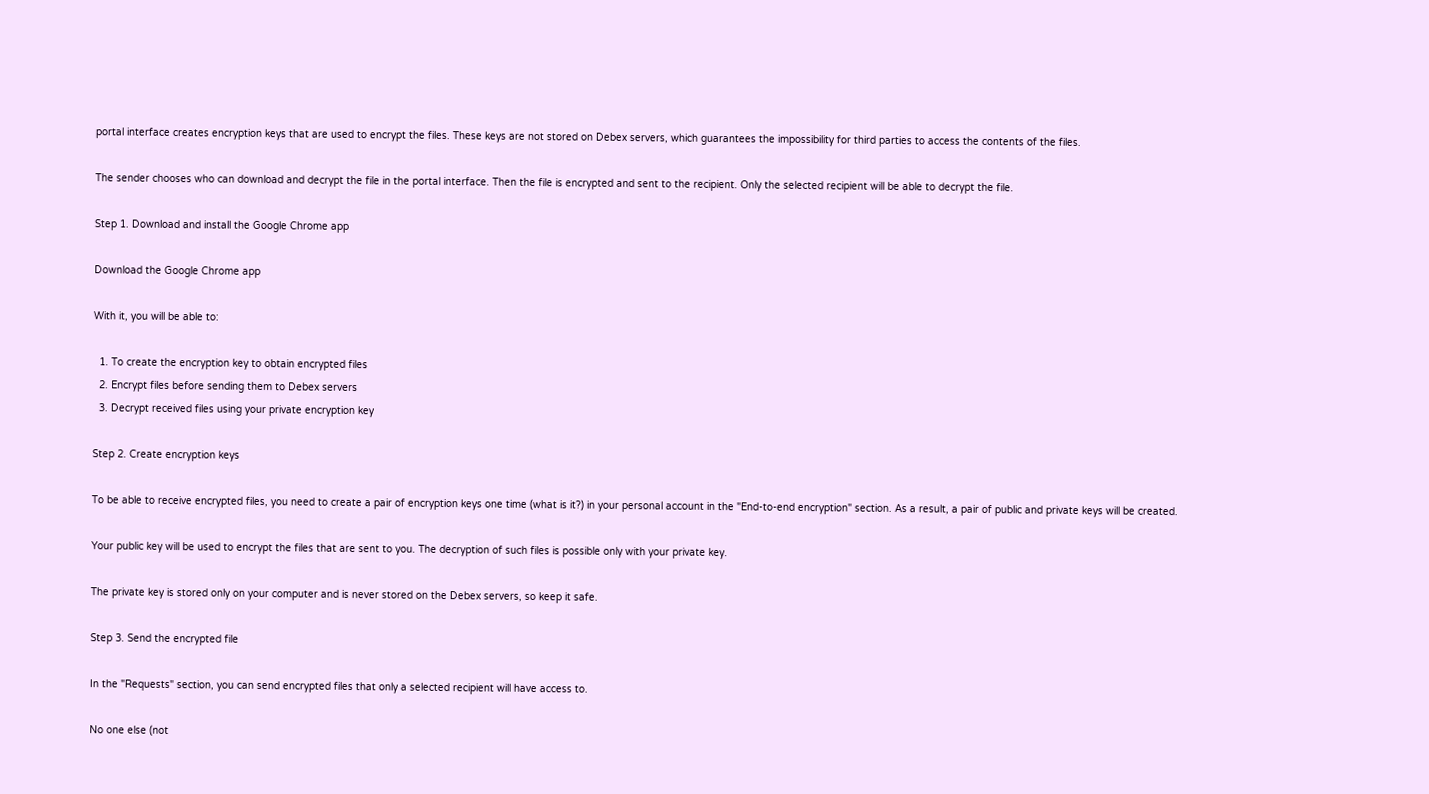portal interface creates encryption keys that are used to encrypt the files. These keys are not stored on Debex servers, which guarantees the impossibility for third parties to access the contents of the files.

The sender chooses who can download and decrypt the file in the portal interface. Then the file is encrypted and sent to the recipient. Only the selected recipient will be able to decrypt the file.

Step 1. Download and install the Google Chrome app

Download the Google Chrome app

With it, you will be able to:

  1. To create the encryption key to obtain encrypted files
  2. Encrypt files before sending them to Debex servers
  3. Decrypt received files using your private encryption key

Step 2. Create encryption keys

To be able to receive encrypted files, you need to create a pair of encryption keys one time (what is it?) in your personal account in the "End-to-end encryption" section. As a result, a pair of public and private keys will be created.

Your public key will be used to encrypt the files that are sent to you. The decryption of such files is possible only with your private key.

The private key is stored only on your computer and is never stored on the Debex servers, so keep it safe.

Step 3. Send the encrypted file

In the "Requests" section, you can send encrypted files that only a selected recipient will have access to.

No one else (not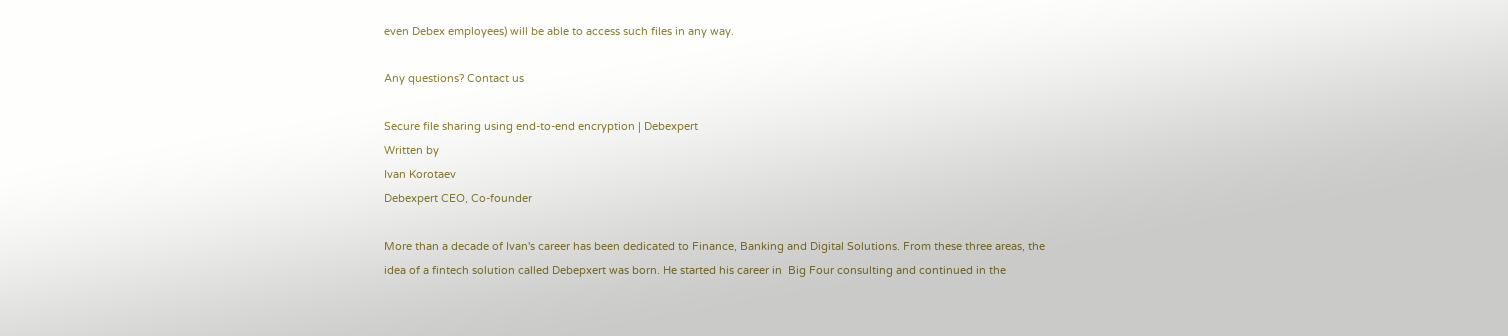even Debex employees) will be able to access such files in any way.

Any questions? Contact us

Secure file sharing using end-to-end encryption | Debexpert
Written by
Ivan Korotaev
Debexpert CEO, Co-founder

More than a decade of Ivan's career has been dedicated to Finance, Banking and Digital Solutions. From these three areas, the idea of a fintech solution called Debepxert was born. He started his career in  Big Four consulting and continued in the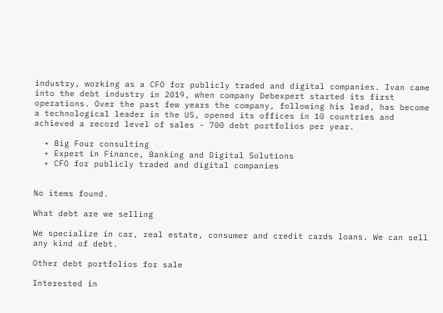industry, working as a CFO for publicly traded and digital companies. Ivan came into the debt industry in 2019, when company Debexpert started its first operations. Over the past few years the company, following his lead, has become a technological leader in the US, opened its offices in 10 countries and achieved a record level of sales - 700 debt portfolios per year.

  • Big Four consulting
  • Expert in Finance, Banking and Digital Solutions
  • CFO for publicly traded and digital companies


No items found.

What debt are we selling

We specialize in car, real estate, consumer and credit cards loans. We can sell any kind of debt.

Other debt portfolios for sale

Interested in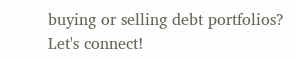buying or selling debt portfolios?
Let's connect!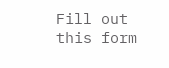Fill out this form